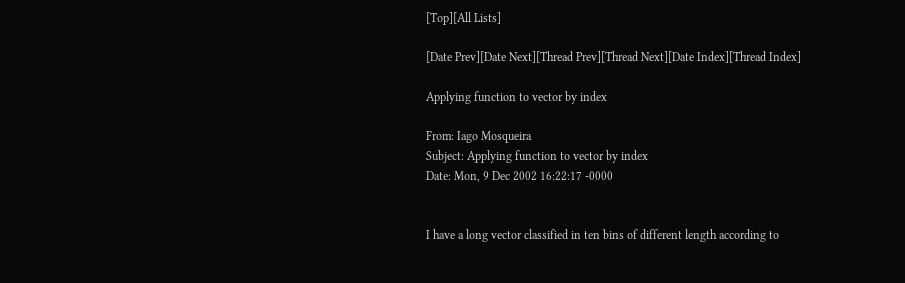[Top][All Lists]

[Date Prev][Date Next][Thread Prev][Thread Next][Date Index][Thread Index]

Applying function to vector by index

From: Iago Mosqueira
Subject: Applying function to vector by index
Date: Mon, 9 Dec 2002 16:22:17 -0000


I have a long vector classified in ten bins of different length according to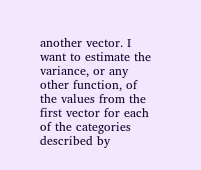another vector. I want to estimate the variance, or any other function, of
the values from the first vector for each of the categories described by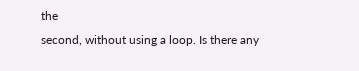the
second, without using a loop. Is there any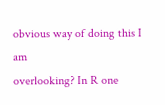obvious way of doing this I am
overlooking? In R one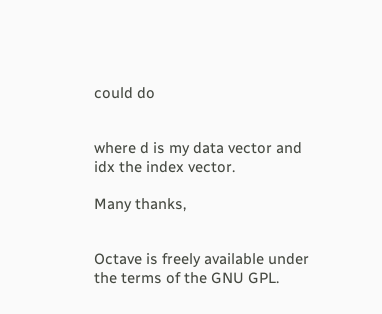could do


where d is my data vector and idx the index vector.

Many thanks,


Octave is freely available under the terms of the GNU GPL.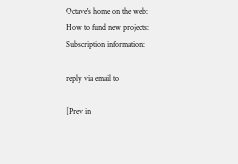Octave's home on the web:
How to fund new projects:
Subscription information:

reply via email to

[Prev in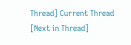Thread] Current Thread [Next in Thread]